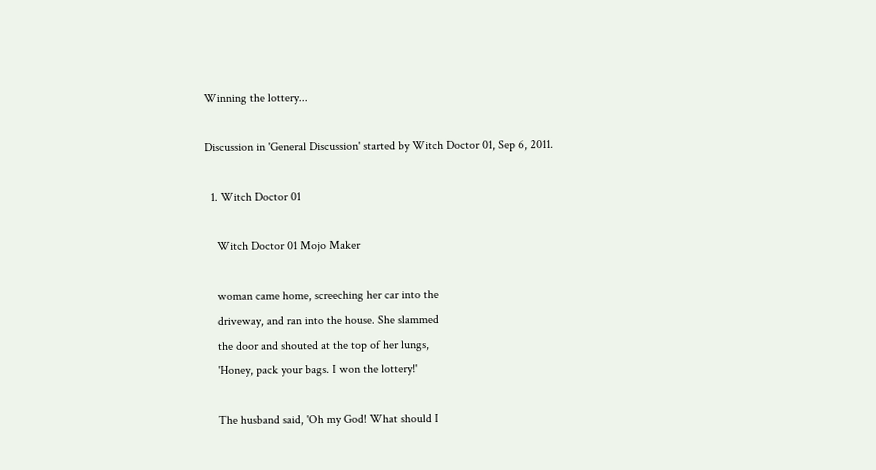Winning the lottery...

Discussion in 'General Discussion' started by Witch Doctor 01, Sep 6, 2011.

  1. Witch Doctor 01

    Witch Doctor 01 Mojo Maker

    woman came home, screeching her car into the
    driveway, and ran into the house. She slammed
    the door and shouted at the top of her lungs,
    'Honey, pack your bags. I won the lottery!'

    The husband said, 'Oh my God! What should I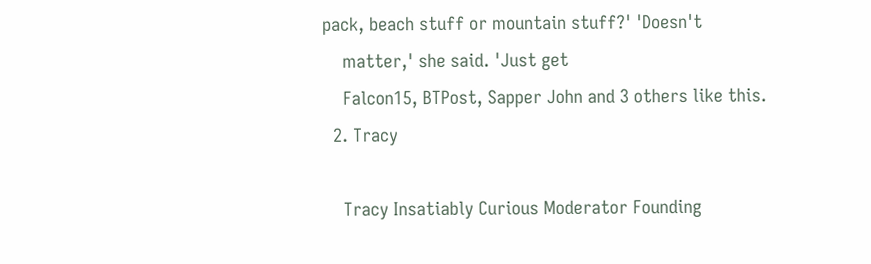pack, beach stuff or mountain stuff?' 'Doesn't
    matter,' she said. 'Just get
    Falcon15, BTPost, Sapper John and 3 others like this.
  2. Tracy

    Tracy Insatiably Curious Moderator Founding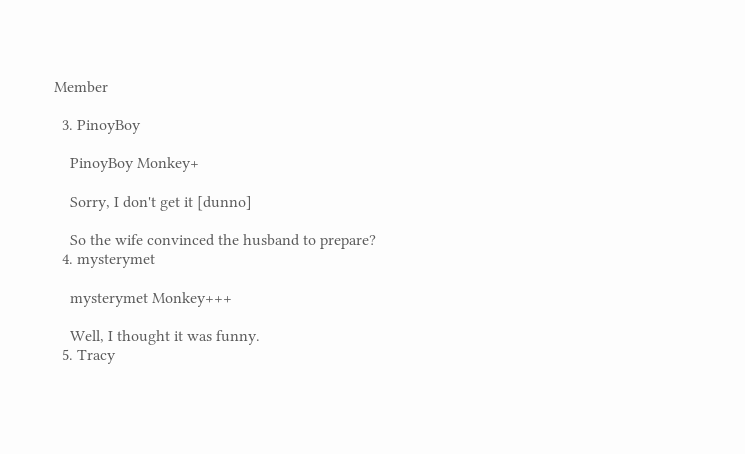Member

  3. PinoyBoy

    PinoyBoy Monkey+

    Sorry, I don't get it [dunno]

    So the wife convinced the husband to prepare?
  4. mysterymet

    mysterymet Monkey+++

    Well, I thought it was funny.
  5. Tracy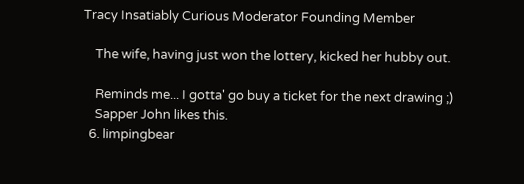Tracy Insatiably Curious Moderator Founding Member

    The wife, having just won the lottery, kicked her hubby out.

    Reminds me... I gotta' go buy a ticket for the next drawing ;)
    Sapper John likes this.
  6. limpingbear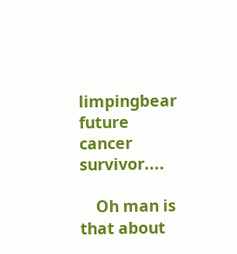limpingbear future cancer survivor....

    Oh man is that about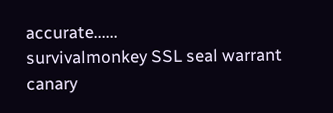accurate......
survivalmonkey SSL seal warrant canary